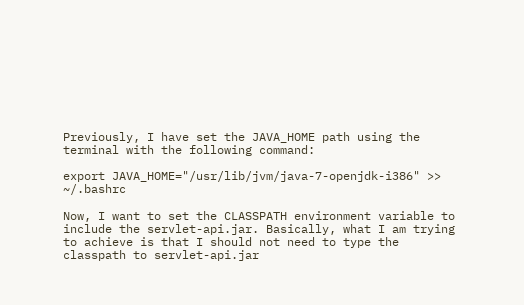Previously, I have set the JAVA_HOME path using the terminal with the following command:

export JAVA_HOME="/usr/lib/jvm/java-7-openjdk-i386" >> ~/.bashrc

Now, I want to set the CLASSPATH environment variable to include the servlet-api.jar. Basically, what I am trying to achieve is that I should not need to type the classpath to servlet-api.jar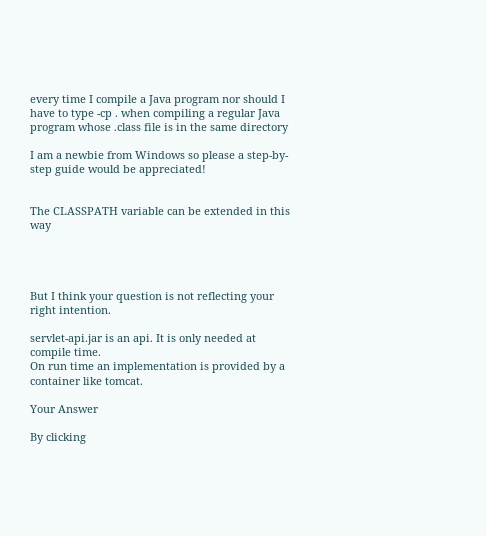every time I compile a Java program nor should I have to type -cp . when compiling a regular Java program whose .class file is in the same directory

I am a newbie from Windows so please a step-by-step guide would be appreciated!


The CLASSPATH variable can be extended in this way




But I think your question is not reflecting your right intention.

servlet-api.jar is an api. It is only needed at compile time.
On run time an implementation is provided by a container like tomcat.

Your Answer

By clicking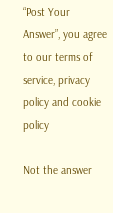“Post Your Answer”, you agree to our terms of service, privacy policy and cookie policy

Not the answer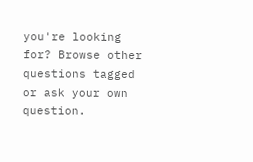you're looking for? Browse other questions tagged or ask your own question.